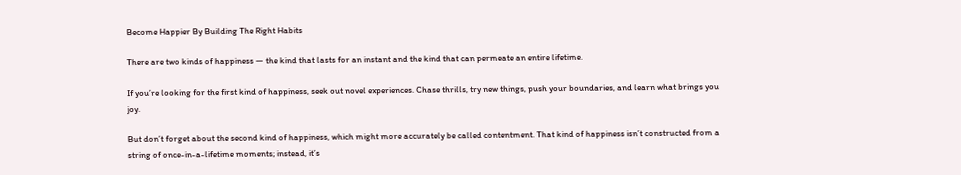Become Happier By Building The Right Habits

There are two kinds of happiness — the kind that lasts for an instant and the kind that can permeate an entire lifetime.

If you’re looking for the first kind of happiness, seek out novel experiences. Chase thrills, try new things, push your boundaries, and learn what brings you joy.

But don’t forget about the second kind of happiness, which might more accurately be called contentment. That kind of happiness isn’t constructed from a string of once-in-a-lifetime moments; instead, it’s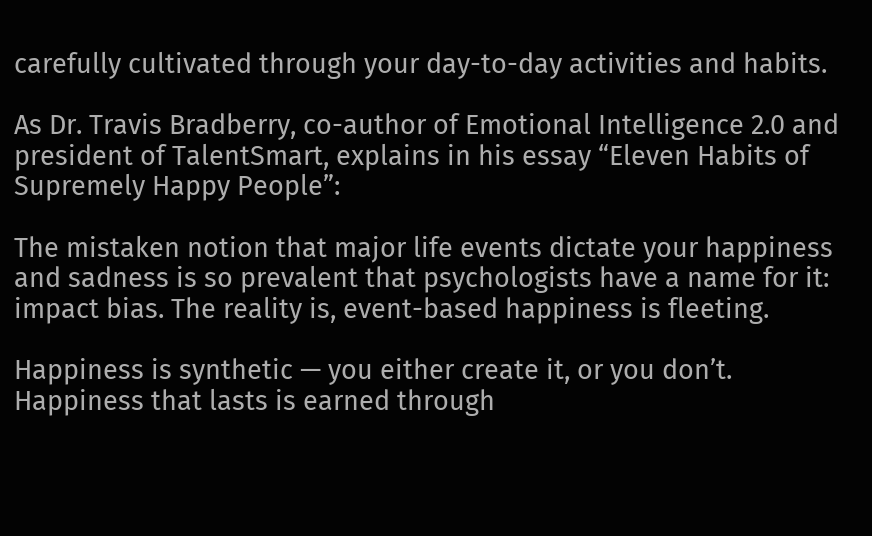carefully cultivated through your day-to-day activities and habits.

As Dr. Travis Bradberry, co-author of Emotional Intelligence 2.0 and president of TalentSmart, explains in his essay “Eleven Habits of Supremely Happy People”:

The mistaken notion that major life events dictate your happiness and sadness is so prevalent that psychologists have a name for it: impact bias. The reality is, event-based happiness is fleeting.

Happiness is synthetic — you either create it, or you don’t. Happiness that lasts is earned through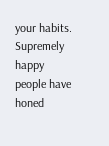your habits. Supremely happy people have honed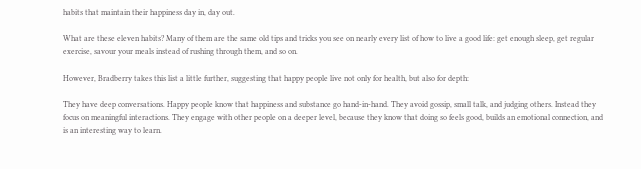habits that maintain their happiness day in, day out.

What are these eleven habits? Many of them are the same old tips and tricks you see on nearly every list of how to live a good life: get enough sleep, get regular exercise, savour your meals instead of rushing through them, and so on.

However, Bradberry takes this list a little further, suggesting that happy people live not only for health, but also for depth:

They have deep conversations. Happy people know that happiness and substance go hand-in-hand. They avoid gossip, small talk, and judging others. Instead they focus on meaningful interactions. They engage with other people on a deeper level, because they know that doing so feels good, builds an emotional connection, and is an interesting way to learn.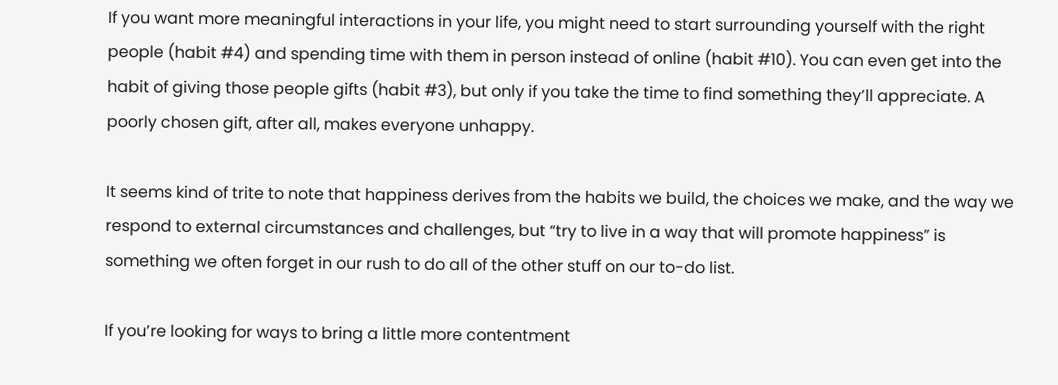If you want more meaningful interactions in your life, you might need to start surrounding yourself with the right people (habit #4) and spending time with them in person instead of online (habit #10). You can even get into the habit of giving those people gifts (habit #3), but only if you take the time to find something they’ll appreciate. A poorly chosen gift, after all, makes everyone unhappy.

It seems kind of trite to note that happiness derives from the habits we build, the choices we make, and the way we respond to external circumstances and challenges, but “try to live in a way that will promote happiness” is something we often forget in our rush to do all of the other stuff on our to-do list.

If you’re looking for ways to bring a little more contentment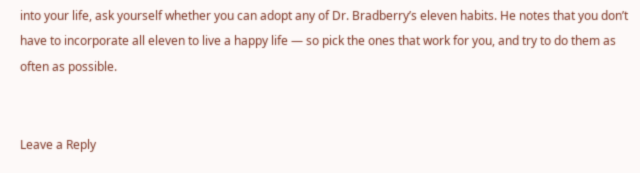into your life, ask yourself whether you can adopt any of Dr. Bradberry’s eleven habits. He notes that you don’t have to incorporate all eleven to live a happy life — so pick the ones that work for you, and try to do them as often as possible.


Leave a Reply